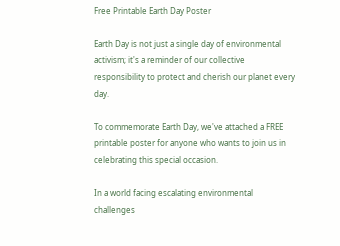Free Printable Earth Day Poster

Earth Day is not just a single day of environmental activism; it's a reminder of our collective responsibility to protect and cherish our planet every day.

To commemorate Earth Day, we've attached a FREE printable poster for anyone who wants to join us in celebrating this special occasion.

In a world facing escalating environmental challenges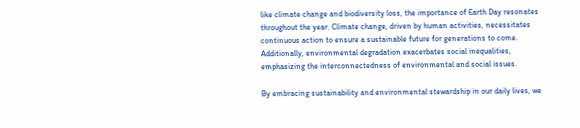like climate change and biodiversity loss, the importance of Earth Day resonates throughout the year. Climate change, driven by human activities, necessitates continuous action to ensure a sustainable future for generations to come. Additionally, environmental degradation exacerbates social inequalities, emphasizing the interconnectedness of environmental and social issues.

By embracing sustainability and environmental stewardship in our daily lives, we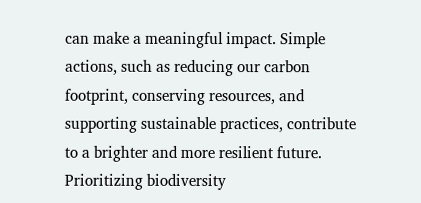can make a meaningful impact. Simple actions, such as reducing our carbon footprint, conserving resources, and supporting sustainable practices, contribute to a brighter and more resilient future. Prioritizing biodiversity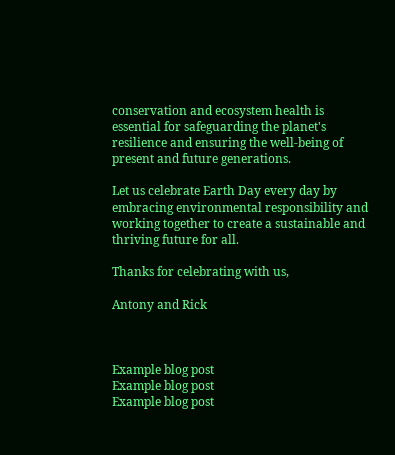conservation and ecosystem health is essential for safeguarding the planet's resilience and ensuring the well-being of present and future generations.

Let us celebrate Earth Day every day by embracing environmental responsibility and working together to create a sustainable and thriving future for all.

Thanks for celebrating with us,

Antony and Rick



Example blog post
Example blog post
Example blog post